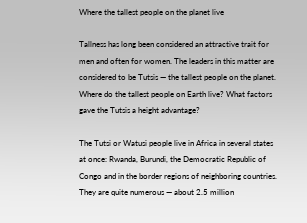Where the tallest people on the planet live

Tallness has long been considered an attractive trait for men and often for women. The leaders in this matter are considered to be Tutsis — the tallest people on the planet. Where do the tallest people on Earth live? What factors gave the Tutsis a height advantage?

The Tutsi or Watusi people live in Africa in several states at once: Rwanda, Burundi, the Democratic Republic of Congo and in the border regions of neighboring countries. They are quite numerous — about 2.5 million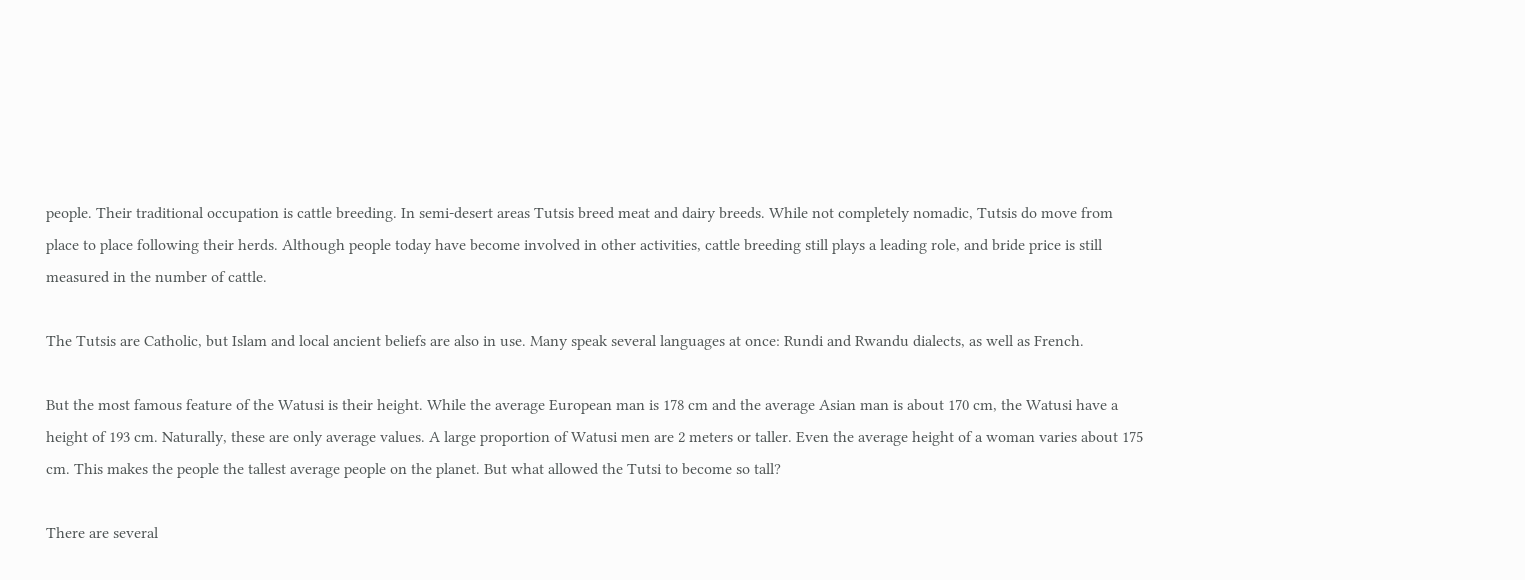people. Their traditional occupation is cattle breeding. In semi-desert areas Tutsis breed meat and dairy breeds. While not completely nomadic, Tutsis do move from place to place following their herds. Although people today have become involved in other activities, cattle breeding still plays a leading role, and bride price is still measured in the number of cattle.

The Tutsis are Catholic, but Islam and local ancient beliefs are also in use. Many speak several languages at once: Rundi and Rwandu dialects, as well as French.

But the most famous feature of the Watusi is their height. While the average European man is 178 cm and the average Asian man is about 170 cm, the Watusi have a height of 193 cm. Naturally, these are only average values. A large proportion of Watusi men are 2 meters or taller. Even the average height of a woman varies about 175 cm. This makes the people the tallest average people on the planet. But what allowed the Tutsi to become so tall?

There are several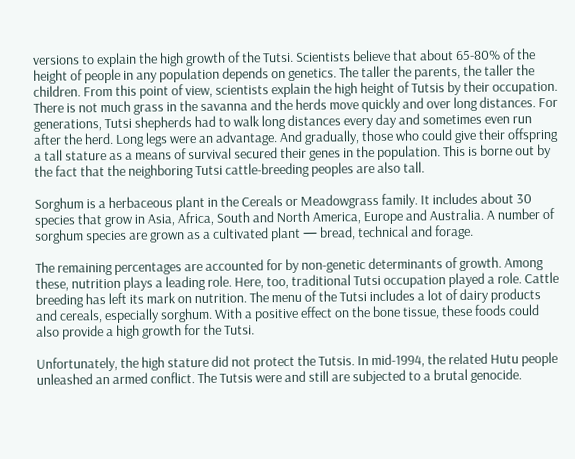versions to explain the high growth of the Tutsi. Scientists believe that about 65-80% of the height of people in any population depends on genetics. The taller the parents, the taller the children. From this point of view, scientists explain the high height of Tutsis by their occupation. There is not much grass in the savanna and the herds move quickly and over long distances. For generations, Tutsi shepherds had to walk long distances every day and sometimes even run after the herd. Long legs were an advantage. And gradually, those who could give their offspring a tall stature as a means of survival secured their genes in the population. This is borne out by the fact that the neighboring Tutsi cattle-breeding peoples are also tall.

Sorghum is a herbaceous plant in the Cereals or Meadowgrass family. It includes about 30 species that grow in Asia, Africa, South and North America, Europe and Australia. A number of sorghum species are grown as a cultivated plant — bread, technical and forage.

The remaining percentages are accounted for by non-genetic determinants of growth. Among these, nutrition plays a leading role. Here, too, traditional Tutsi occupation played a role. Cattle breeding has left its mark on nutrition. The menu of the Tutsi includes a lot of dairy products and cereals, especially sorghum. With a positive effect on the bone tissue, these foods could also provide a high growth for the Tutsi.

Unfortunately, the high stature did not protect the Tutsis. In mid-1994, the related Hutu people unleashed an armed conflict. The Tutsis were and still are subjected to a brutal genocide.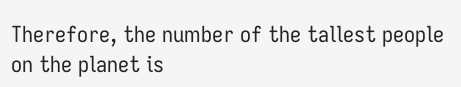Therefore, the number of the tallest people on the planet is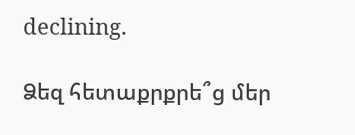declining.

Ձեզ հետաքրքրե՞ց մեր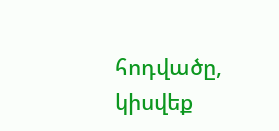հոդվածը, կիսվեք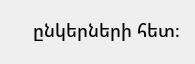ընկերների հետ։